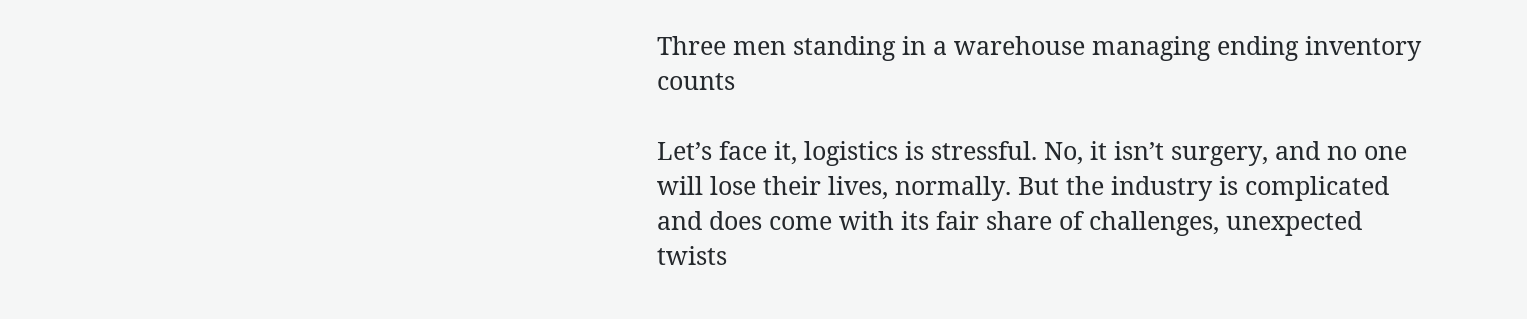Three men standing in a warehouse managing ending inventory counts

Let’s face it, logistics is stressful. No, it isn’t surgery, and no one will lose their lives, normally. But the industry is complicated and does come with its fair share of challenges, unexpected twists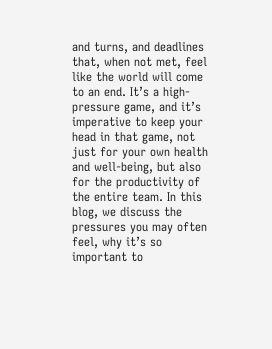and turns, and deadlines that, when not met, feel like the world will come to an end. It’s a high-pressure game, and it’s imperative to keep your head in that game, not just for your own health and well-being, but also for the productivity of the entire team. In this blog, we discuss the pressures you may often feel, why it’s so important to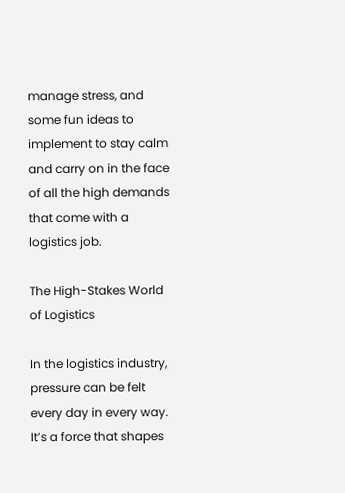manage stress, and some fun ideas to implement to stay calm and carry on in the face of all the high demands that come with a logistics job.

The High-Stakes World of Logistics

In the logistics industry, pressure can be felt every day in every way. It’s a force that shapes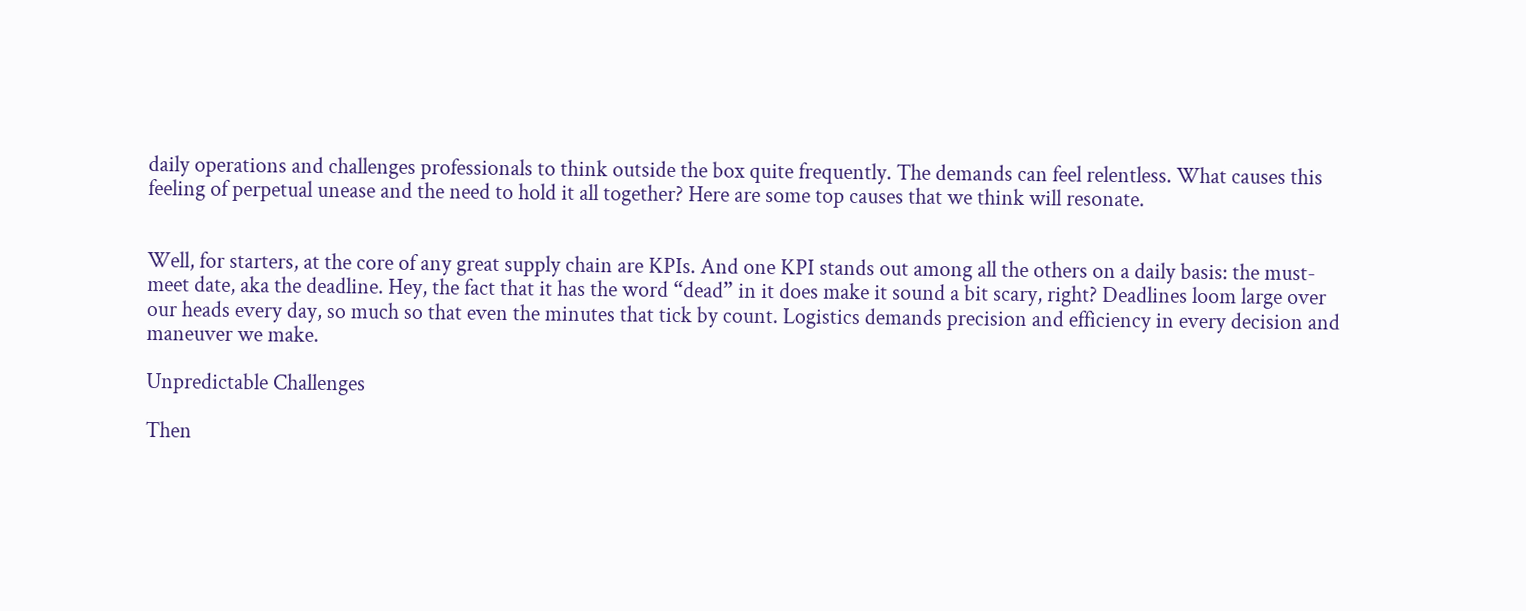daily operations and challenges professionals to think outside the box quite frequently. The demands can feel relentless. What causes this feeling of perpetual unease and the need to hold it all together? Here are some top causes that we think will resonate.


Well, for starters, at the core of any great supply chain are KPIs. And one KPI stands out among all the others on a daily basis: the must-meet date, aka the deadline. Hey, the fact that it has the word “dead” in it does make it sound a bit scary, right? Deadlines loom large over our heads every day, so much so that even the minutes that tick by count. Logistics demands precision and efficiency in every decision and maneuver we make.

Unpredictable Challenges

Then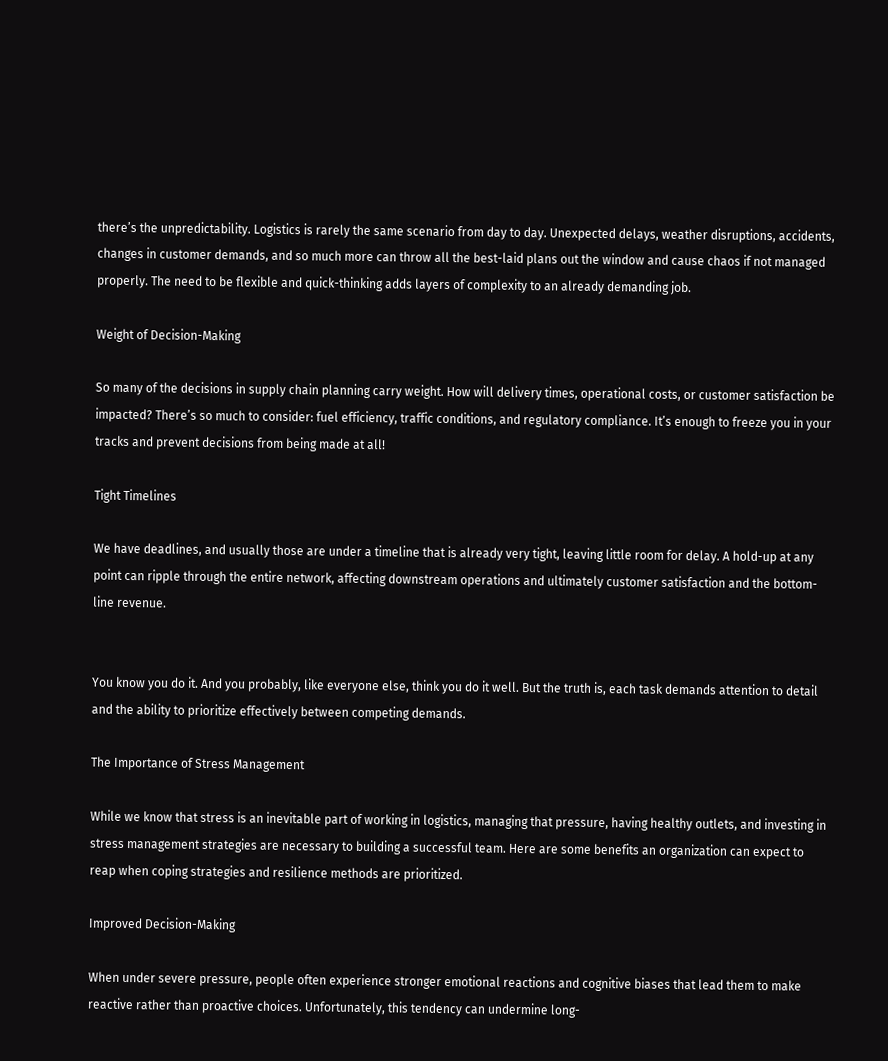there’s the unpredictability. Logistics is rarely the same scenario from day to day. Unexpected delays, weather disruptions, accidents, changes in customer demands, and so much more can throw all the best-laid plans out the window and cause chaos if not managed properly. The need to be flexible and quick-thinking adds layers of complexity to an already demanding job.

Weight of Decision-Making

So many of the decisions in supply chain planning carry weight. How will delivery times, operational costs, or customer satisfaction be impacted? There’s so much to consider: fuel efficiency, traffic conditions, and regulatory compliance. It’s enough to freeze you in your tracks and prevent decisions from being made at all!

Tight Timelines

We have deadlines, and usually those are under a timeline that is already very tight, leaving little room for delay. A hold-up at any point can ripple through the entire network, affecting downstream operations and ultimately customer satisfaction and the bottom-line revenue.


You know you do it. And you probably, like everyone else, think you do it well. But the truth is, each task demands attention to detail and the ability to prioritize effectively between competing demands.

The Importance of Stress Management

While we know that stress is an inevitable part of working in logistics, managing that pressure, having healthy outlets, and investing in stress management strategies are necessary to building a successful team. Here are some benefits an organization can expect to reap when coping strategies and resilience methods are prioritized.

Improved Decision-Making

When under severe pressure, people often experience stronger emotional reactions and cognitive biases that lead them to make reactive rather than proactive choices. Unfortunately, this tendency can undermine long-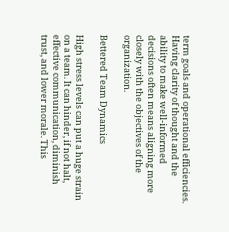term goals and operational efficiencies. Having clarity of thought and the ability to make well-informed decisions often means aligning more closely with the objectives of the organization.

Bettered Team Dynamics

High stress levels can put a huge strain on a team. It can hinder, if not halt, effective communication, diminish trust, and lower morale. This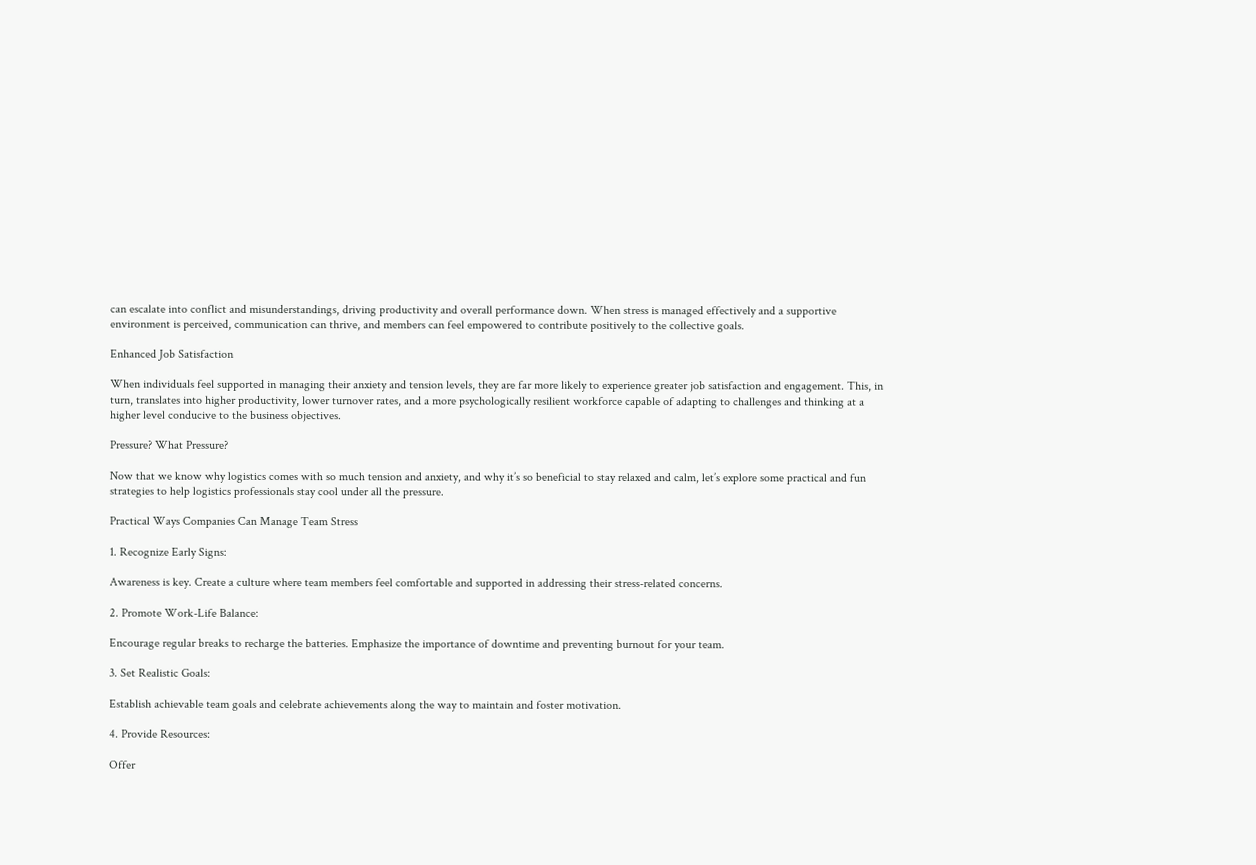can escalate into conflict and misunderstandings, driving productivity and overall performance down. When stress is managed effectively and a supportive environment is perceived, communication can thrive, and members can feel empowered to contribute positively to the collective goals.

Enhanced Job Satisfaction

When individuals feel supported in managing their anxiety and tension levels, they are far more likely to experience greater job satisfaction and engagement. This, in turn, translates into higher productivity, lower turnover rates, and a more psychologically resilient workforce capable of adapting to challenges and thinking at a higher level conducive to the business objectives.

Pressure? What Pressure?

Now that we know why logistics comes with so much tension and anxiety, and why it’s so beneficial to stay relaxed and calm, let’s explore some practical and fun strategies to help logistics professionals stay cool under all the pressure.

Practical Ways Companies Can Manage Team Stress

1. Recognize Early Signs:

Awareness is key. Create a culture where team members feel comfortable and supported in addressing their stress-related concerns.

2. Promote Work-Life Balance:

Encourage regular breaks to recharge the batteries. Emphasize the importance of downtime and preventing burnout for your team.

3. Set Realistic Goals:

Establish achievable team goals and celebrate achievements along the way to maintain and foster motivation.

4. Provide Resources:

Offer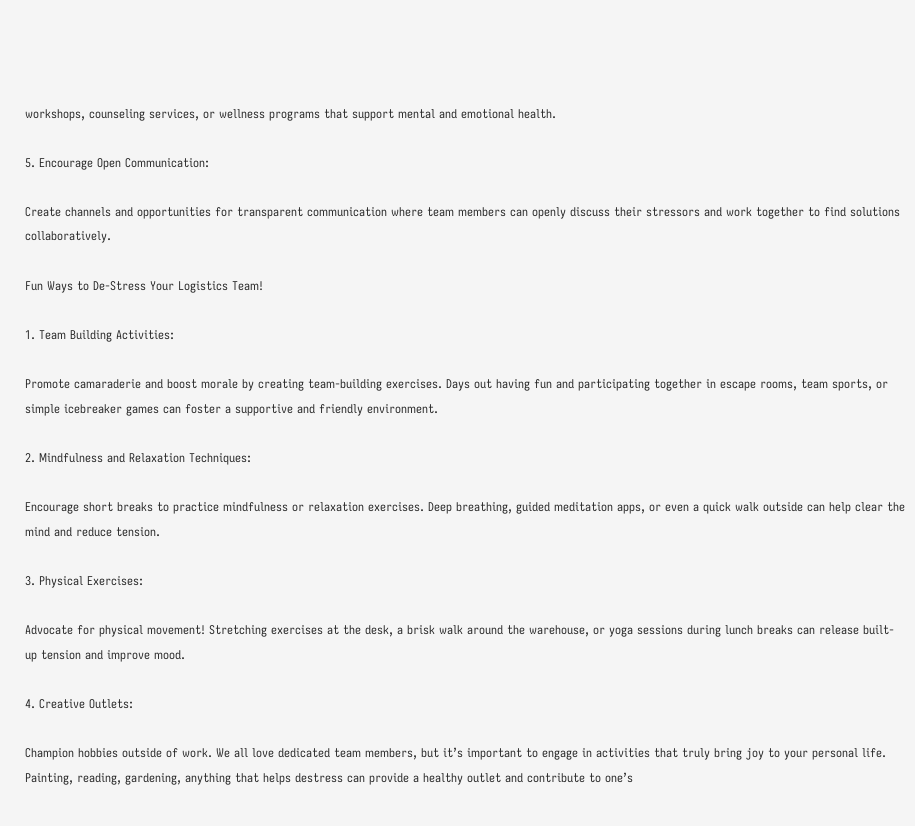workshops, counseling services, or wellness programs that support mental and emotional health.

5. Encourage Open Communication:

Create channels and opportunities for transparent communication where team members can openly discuss their stressors and work together to find solutions collaboratively.

Fun Ways to De-Stress Your Logistics Team!

1. Team Building Activities:

Promote camaraderie and boost morale by creating team-building exercises. Days out having fun and participating together in escape rooms, team sports, or simple icebreaker games can foster a supportive and friendly environment.

2. Mindfulness and Relaxation Techniques:

Encourage short breaks to practice mindfulness or relaxation exercises. Deep breathing, guided meditation apps, or even a quick walk outside can help clear the mind and reduce tension.

3. Physical Exercises:

Advocate for physical movement! Stretching exercises at the desk, a brisk walk around the warehouse, or yoga sessions during lunch breaks can release built-up tension and improve mood.

4. Creative Outlets:

Champion hobbies outside of work. We all love dedicated team members, but it’s important to engage in activities that truly bring joy to your personal life. Painting, reading, gardening, anything that helps destress can provide a healthy outlet and contribute to one’s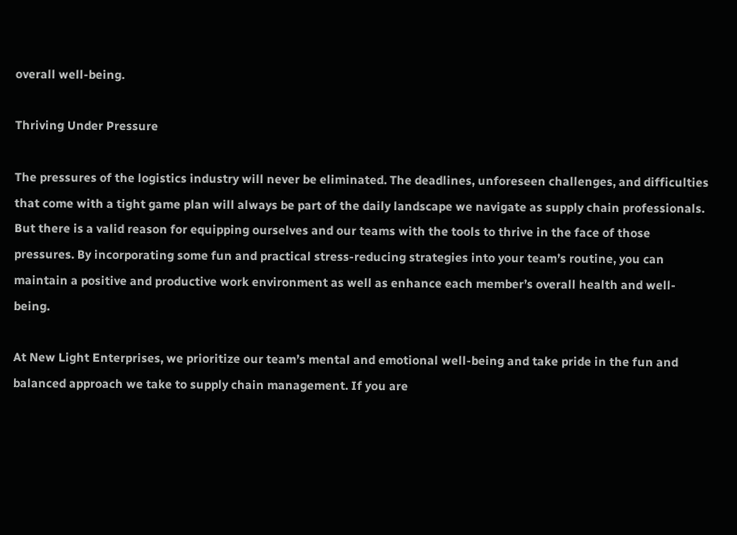overall well-being.

Thriving Under Pressure

The pressures of the logistics industry will never be eliminated. The deadlines, unforeseen challenges, and difficulties that come with a tight game plan will always be part of the daily landscape we navigate as supply chain professionals. But there is a valid reason for equipping ourselves and our teams with the tools to thrive in the face of those pressures. By incorporating some fun and practical stress-reducing strategies into your team’s routine, you can maintain a positive and productive work environment as well as enhance each member’s overall health and well-being.

At New Light Enterprises, we prioritize our team’s mental and emotional well-being and take pride in the fun and balanced approach we take to supply chain management. If you are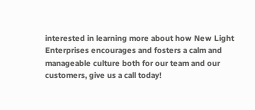interested in learning more about how New Light Enterprises encourages and fosters a calm and manageable culture both for our team and our customers, give us a call today!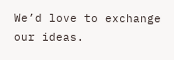We’d love to exchange our ideas.